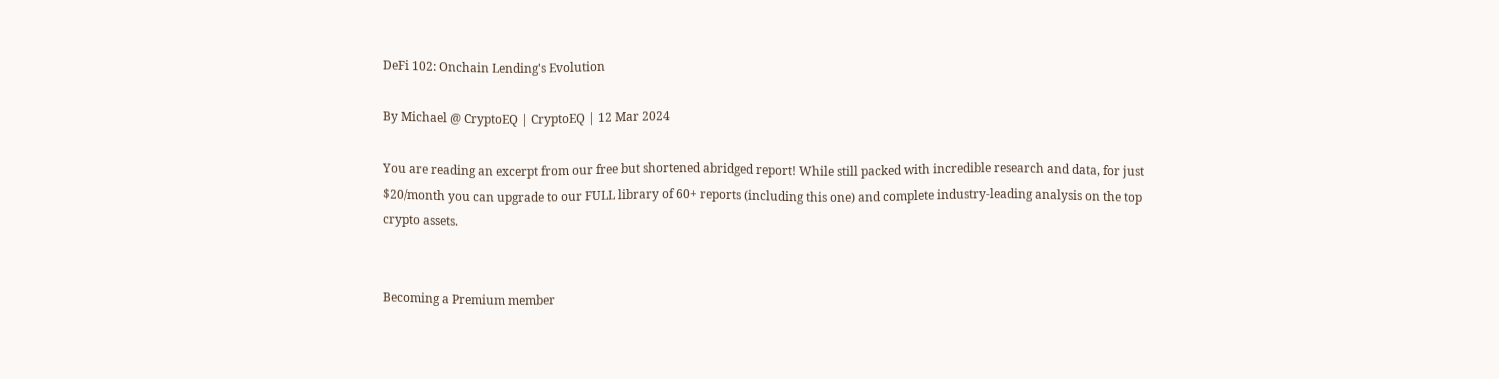DeFi 102: Onchain Lending's Evolution

By Michael @ CryptoEQ | CryptoEQ | 12 Mar 2024

You are reading an excerpt from our free but shortened abridged report! While still packed with incredible research and data, for just $20/month you can upgrade to our FULL library of 60+ reports (including this one) and complete industry-leading analysis on the top crypto assets.


Becoming a Premium member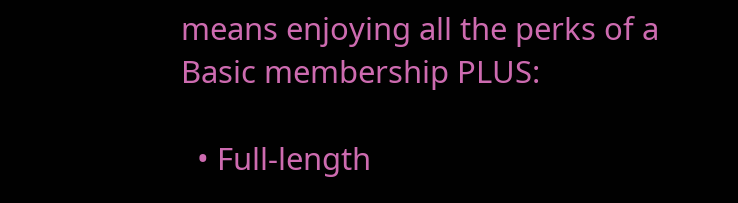means enjoying all the perks of a Basic membership PLUS:

  • Full-length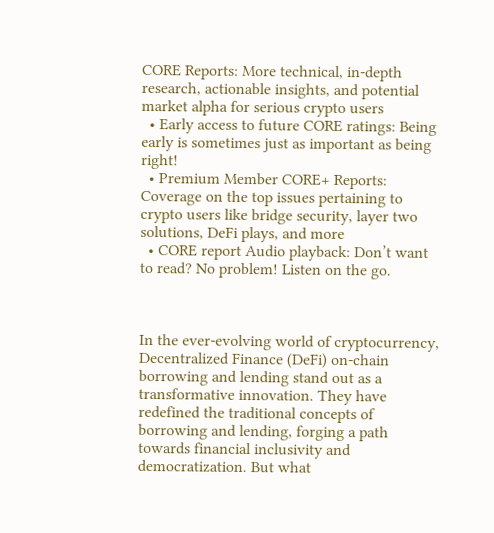CORE Reports: More technical, in-depth research, actionable insights, and potential market alpha for serious crypto users
  • Early access to future CORE ratings: Being early is sometimes just as important as being right!
  • Premium Member CORE+ Reports: Coverage on the top issues pertaining to crypto users like bridge security, layer two solutions, DeFi plays, and more
  • CORE report Audio playback: Don’t want to read? No problem! Listen on the go.



In the ever-evolving world of cryptocurrency, Decentralized Finance (DeFi) on-chain borrowing and lending stand out as a transformative innovation. They have redefined the traditional concepts of borrowing and lending, forging a path towards financial inclusivity and democratization. But what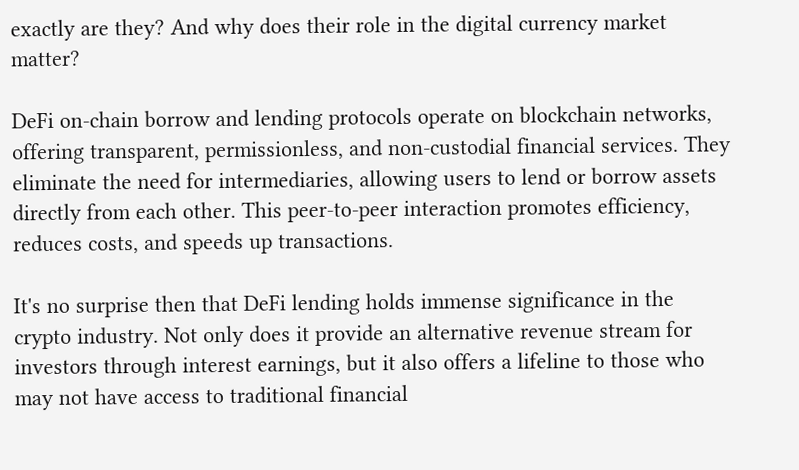exactly are they? And why does their role in the digital currency market matter?

DeFi on-chain borrow and lending protocols operate on blockchain networks, offering transparent, permissionless, and non-custodial financial services. They eliminate the need for intermediaries, allowing users to lend or borrow assets directly from each other. This peer-to-peer interaction promotes efficiency, reduces costs, and speeds up transactions.

It's no surprise then that DeFi lending holds immense significance in the crypto industry. Not only does it provide an alternative revenue stream for investors through interest earnings, but it also offers a lifeline to those who may not have access to traditional financial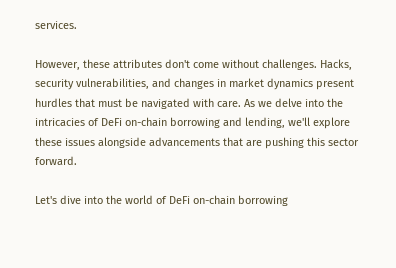services.

However, these attributes don't come without challenges. Hacks, security vulnerabilities, and changes in market dynamics present hurdles that must be navigated with care. As we delve into the intricacies of DeFi on-chain borrowing and lending, we'll explore these issues alongside advancements that are pushing this sector forward.

Let's dive into the world of DeFi on-chain borrowing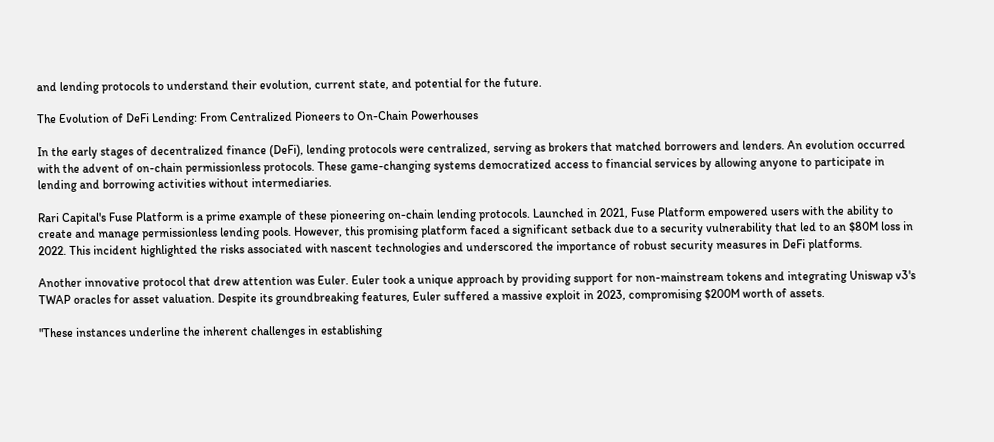and lending protocols to understand their evolution, current state, and potential for the future.

The Evolution of DeFi Lending: From Centralized Pioneers to On-Chain Powerhouses

In the early stages of decentralized finance (DeFi), lending protocols were centralized, serving as brokers that matched borrowers and lenders. An evolution occurred with the advent of on-chain permissionless protocols. These game-changing systems democratized access to financial services by allowing anyone to participate in lending and borrowing activities without intermediaries.

Rari Capital's Fuse Platform is a prime example of these pioneering on-chain lending protocols. Launched in 2021, Fuse Platform empowered users with the ability to create and manage permissionless lending pools. However, this promising platform faced a significant setback due to a security vulnerability that led to an $80M loss in 2022. This incident highlighted the risks associated with nascent technologies and underscored the importance of robust security measures in DeFi platforms.

Another innovative protocol that drew attention was Euler. Euler took a unique approach by providing support for non-mainstream tokens and integrating Uniswap v3's TWAP oracles for asset valuation. Despite its groundbreaking features, Euler suffered a massive exploit in 2023, compromising $200M worth of assets.

"These instances underline the inherent challenges in establishing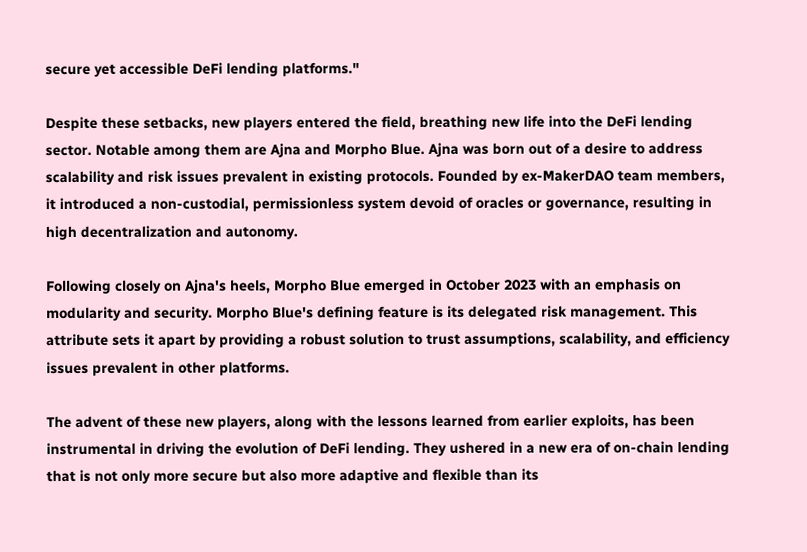secure yet accessible DeFi lending platforms."

Despite these setbacks, new players entered the field, breathing new life into the DeFi lending sector. Notable among them are Ajna and Morpho Blue. Ajna was born out of a desire to address scalability and risk issues prevalent in existing protocols. Founded by ex-MakerDAO team members, it introduced a non-custodial, permissionless system devoid of oracles or governance, resulting in high decentralization and autonomy.

Following closely on Ajna's heels, Morpho Blue emerged in October 2023 with an emphasis on modularity and security. Morpho Blue's defining feature is its delegated risk management. This attribute sets it apart by providing a robust solution to trust assumptions, scalability, and efficiency issues prevalent in other platforms.

The advent of these new players, along with the lessons learned from earlier exploits, has been instrumental in driving the evolution of DeFi lending. They ushered in a new era of on-chain lending that is not only more secure but also more adaptive and flexible than its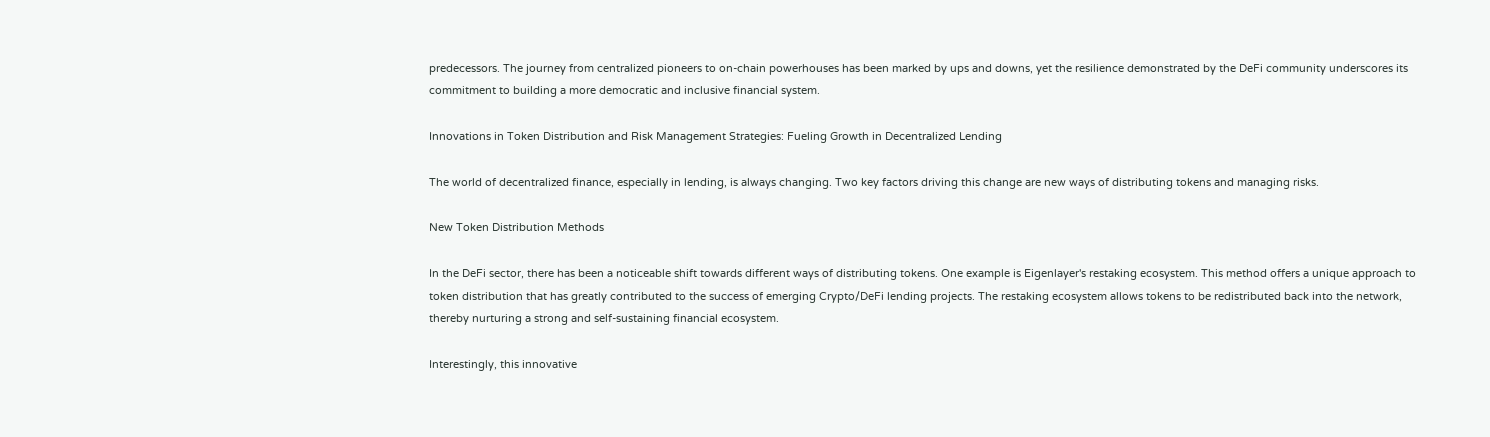predecessors. The journey from centralized pioneers to on-chain powerhouses has been marked by ups and downs, yet the resilience demonstrated by the DeFi community underscores its commitment to building a more democratic and inclusive financial system.

Innovations in Token Distribution and Risk Management Strategies: Fueling Growth in Decentralized Lending

The world of decentralized finance, especially in lending, is always changing. Two key factors driving this change are new ways of distributing tokens and managing risks.

New Token Distribution Methods

In the DeFi sector, there has been a noticeable shift towards different ways of distributing tokens. One example is Eigenlayer's restaking ecosystem. This method offers a unique approach to token distribution that has greatly contributed to the success of emerging Crypto/DeFi lending projects. The restaking ecosystem allows tokens to be redistributed back into the network, thereby nurturing a strong and self-sustaining financial ecosystem.

Interestingly, this innovative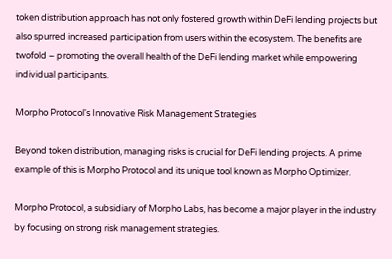token distribution approach has not only fostered growth within DeFi lending projects but also spurred increased participation from users within the ecosystem. The benefits are twofold – promoting the overall health of the DeFi lending market while empowering individual participants.

Morpho Protocol's Innovative Risk Management Strategies

Beyond token distribution, managing risks is crucial for DeFi lending projects. A prime example of this is Morpho Protocol and its unique tool known as Morpho Optimizer.

Morpho Protocol, a subsidiary of Morpho Labs, has become a major player in the industry by focusing on strong risk management strategies.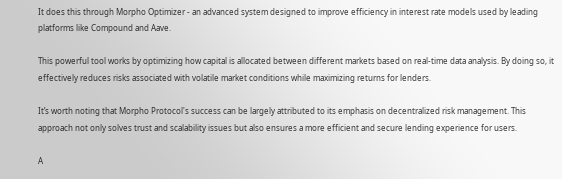It does this through Morpho Optimizer - an advanced system designed to improve efficiency in interest rate models used by leading platforms like Compound and Aave.

This powerful tool works by optimizing how capital is allocated between different markets based on real-time data analysis. By doing so, it effectively reduces risks associated with volatile market conditions while maximizing returns for lenders.

It’s worth noting that Morpho Protocol's success can be largely attributed to its emphasis on decentralized risk management. This approach not only solves trust and scalability issues but also ensures a more efficient and secure lending experience for users.

A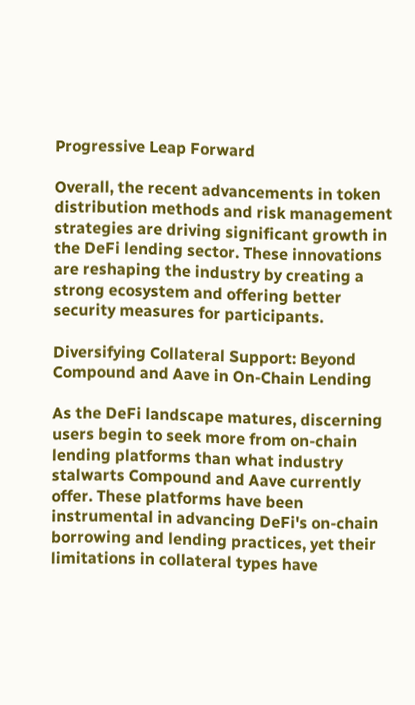Progressive Leap Forward

Overall, the recent advancements in token distribution methods and risk management strategies are driving significant growth in the DeFi lending sector. These innovations are reshaping the industry by creating a strong ecosystem and offering better security measures for participants.

Diversifying Collateral Support: Beyond Compound and Aave in On-Chain Lending

As the DeFi landscape matures, discerning users begin to seek more from on-chain lending platforms than what industry stalwarts Compound and Aave currently offer. These platforms have been instrumental in advancing DeFi's on-chain borrowing and lending practices, yet their limitations in collateral types have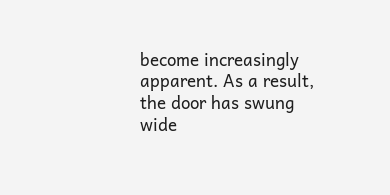become increasingly apparent. As a result, the door has swung wide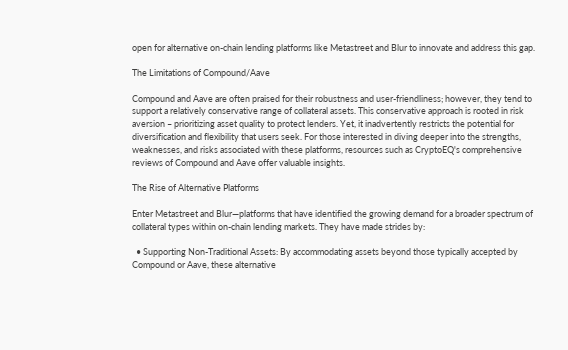open for alternative on-chain lending platforms like Metastreet and Blur to innovate and address this gap.

The Limitations of Compound/Aave

Compound and Aave are often praised for their robustness and user-friendliness; however, they tend to support a relatively conservative range of collateral assets. This conservative approach is rooted in risk aversion – prioritizing asset quality to protect lenders. Yet, it inadvertently restricts the potential for diversification and flexibility that users seek. For those interested in diving deeper into the strengths, weaknesses, and risks associated with these platforms, resources such as CryptoEQ's comprehensive reviews of Compound and Aave offer valuable insights.

The Rise of Alternative Platforms

Enter Metastreet and Blur—platforms that have identified the growing demand for a broader spectrum of collateral types within on-chain lending markets. They have made strides by:

  • Supporting Non-Traditional Assets: By accommodating assets beyond those typically accepted by Compound or Aave, these alternative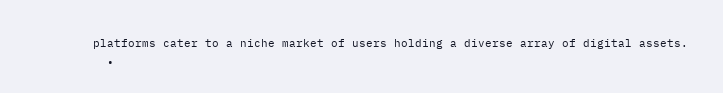platforms cater to a niche market of users holding a diverse array of digital assets.
  •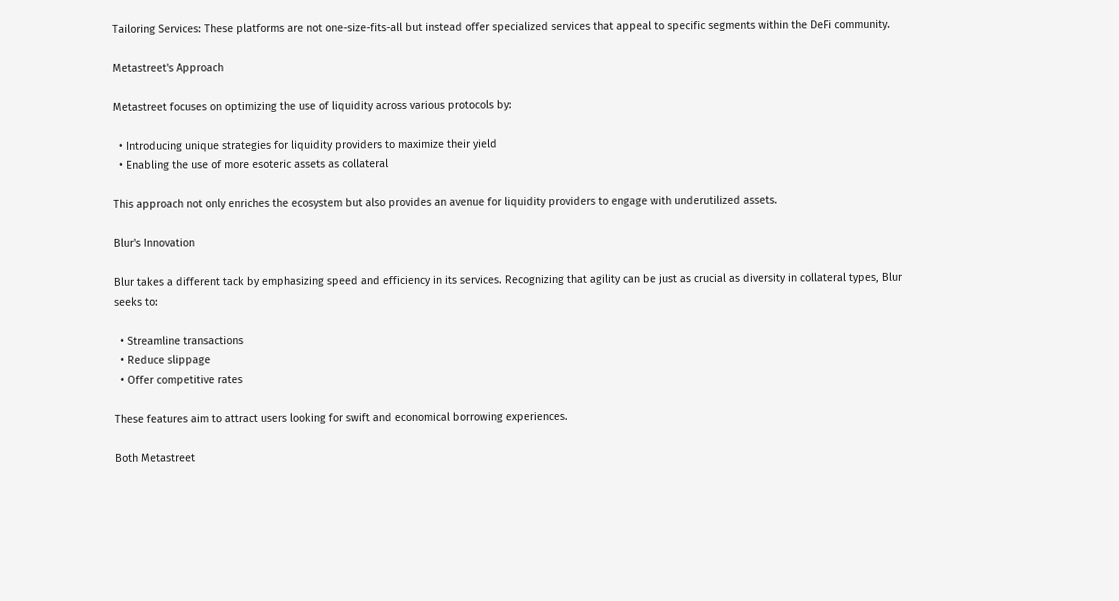Tailoring Services: These platforms are not one-size-fits-all but instead offer specialized services that appeal to specific segments within the DeFi community.

Metastreet's Approach

Metastreet focuses on optimizing the use of liquidity across various protocols by:

  • Introducing unique strategies for liquidity providers to maximize their yield
  • Enabling the use of more esoteric assets as collateral

This approach not only enriches the ecosystem but also provides an avenue for liquidity providers to engage with underutilized assets.

Blur's Innovation

Blur takes a different tack by emphasizing speed and efficiency in its services. Recognizing that agility can be just as crucial as diversity in collateral types, Blur seeks to:

  • Streamline transactions
  • Reduce slippage
  • Offer competitive rates

These features aim to attract users looking for swift and economical borrowing experiences.

Both Metastreet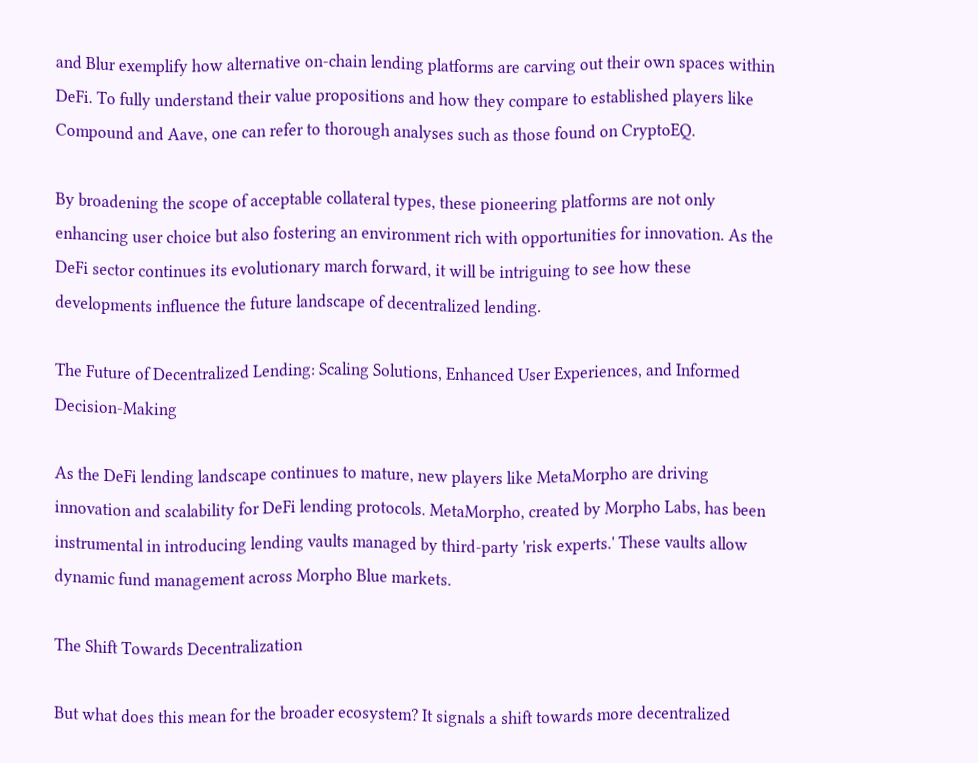and Blur exemplify how alternative on-chain lending platforms are carving out their own spaces within DeFi. To fully understand their value propositions and how they compare to established players like Compound and Aave, one can refer to thorough analyses such as those found on CryptoEQ.

By broadening the scope of acceptable collateral types, these pioneering platforms are not only enhancing user choice but also fostering an environment rich with opportunities for innovation. As the DeFi sector continues its evolutionary march forward, it will be intriguing to see how these developments influence the future landscape of decentralized lending.

The Future of Decentralized Lending: Scaling Solutions, Enhanced User Experiences, and Informed Decision-Making

As the DeFi lending landscape continues to mature, new players like MetaMorpho are driving innovation and scalability for DeFi lending protocols. MetaMorpho, created by Morpho Labs, has been instrumental in introducing lending vaults managed by third-party 'risk experts.' These vaults allow dynamic fund management across Morpho Blue markets.

The Shift Towards Decentralization

But what does this mean for the broader ecosystem? It signals a shift towards more decentralized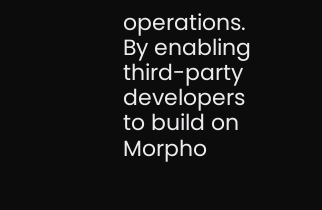operations. By enabling third-party developers to build on Morpho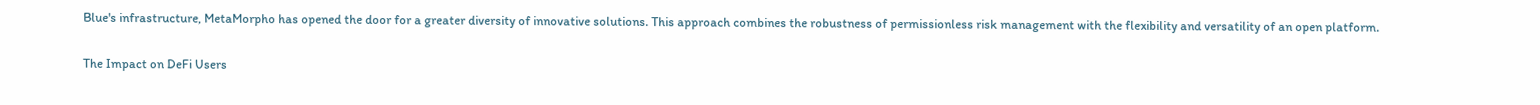Blue's infrastructure, MetaMorpho has opened the door for a greater diversity of innovative solutions. This approach combines the robustness of permissionless risk management with the flexibility and versatility of an open platform.

The Impact on DeFi Users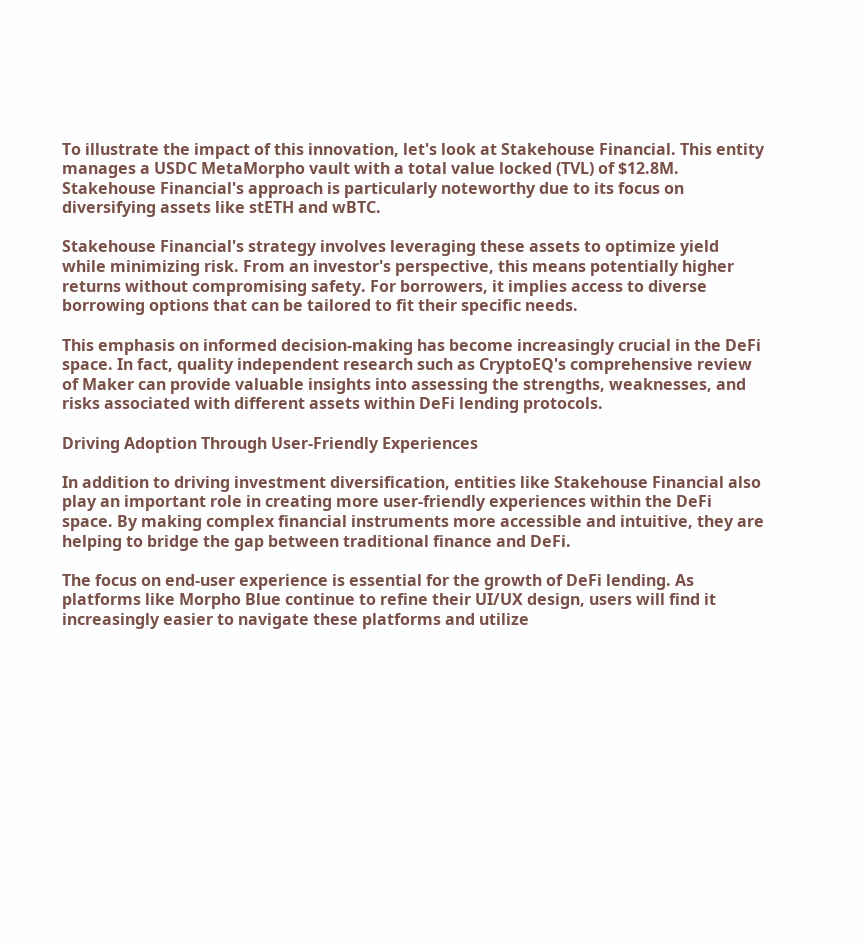To illustrate the impact of this innovation, let's look at Stakehouse Financial. This entity manages a USDC MetaMorpho vault with a total value locked (TVL) of $12.8M. Stakehouse Financial's approach is particularly noteworthy due to its focus on diversifying assets like stETH and wBTC.

Stakehouse Financial's strategy involves leveraging these assets to optimize yield while minimizing risk. From an investor's perspective, this means potentially higher returns without compromising safety. For borrowers, it implies access to diverse borrowing options that can be tailored to fit their specific needs.

This emphasis on informed decision-making has become increasingly crucial in the DeFi space. In fact, quality independent research such as CryptoEQ's comprehensive review of Maker can provide valuable insights into assessing the strengths, weaknesses, and risks associated with different assets within DeFi lending protocols.

Driving Adoption Through User-Friendly Experiences

In addition to driving investment diversification, entities like Stakehouse Financial also play an important role in creating more user-friendly experiences within the DeFi space. By making complex financial instruments more accessible and intuitive, they are helping to bridge the gap between traditional finance and DeFi.

The focus on end-user experience is essential for the growth of DeFi lending. As platforms like Morpho Blue continue to refine their UI/UX design, users will find it increasingly easier to navigate these platforms and utilize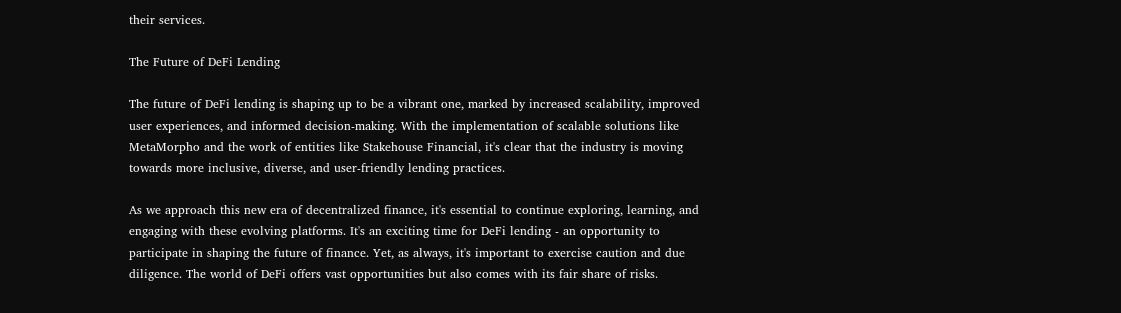their services.

The Future of DeFi Lending

The future of DeFi lending is shaping up to be a vibrant one, marked by increased scalability, improved user experiences, and informed decision-making. With the implementation of scalable solutions like MetaMorpho and the work of entities like Stakehouse Financial, it's clear that the industry is moving towards more inclusive, diverse, and user-friendly lending practices.

As we approach this new era of decentralized finance, it's essential to continue exploring, learning, and engaging with these evolving platforms. It's an exciting time for DeFi lending - an opportunity to participate in shaping the future of finance. Yet, as always, it's important to exercise caution and due diligence. The world of DeFi offers vast opportunities but also comes with its fair share of risks.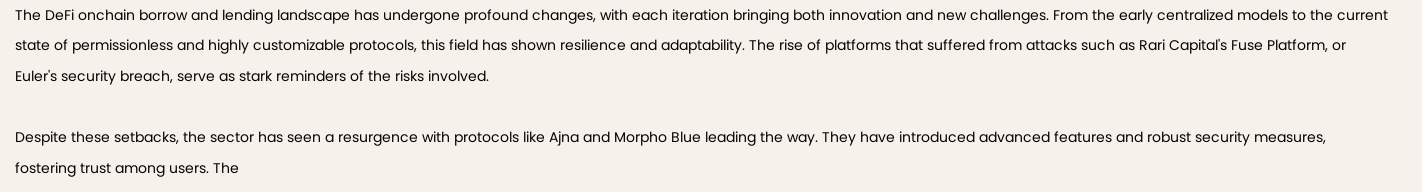The DeFi onchain borrow and lending landscape has undergone profound changes, with each iteration bringing both innovation and new challenges. From the early centralized models to the current state of permissionless and highly customizable protocols, this field has shown resilience and adaptability. The rise of platforms that suffered from attacks such as Rari Capital's Fuse Platform, or Euler's security breach, serve as stark reminders of the risks involved.

Despite these setbacks, the sector has seen a resurgence with protocols like Ajna and Morpho Blue leading the way. They have introduced advanced features and robust security measures, fostering trust among users. The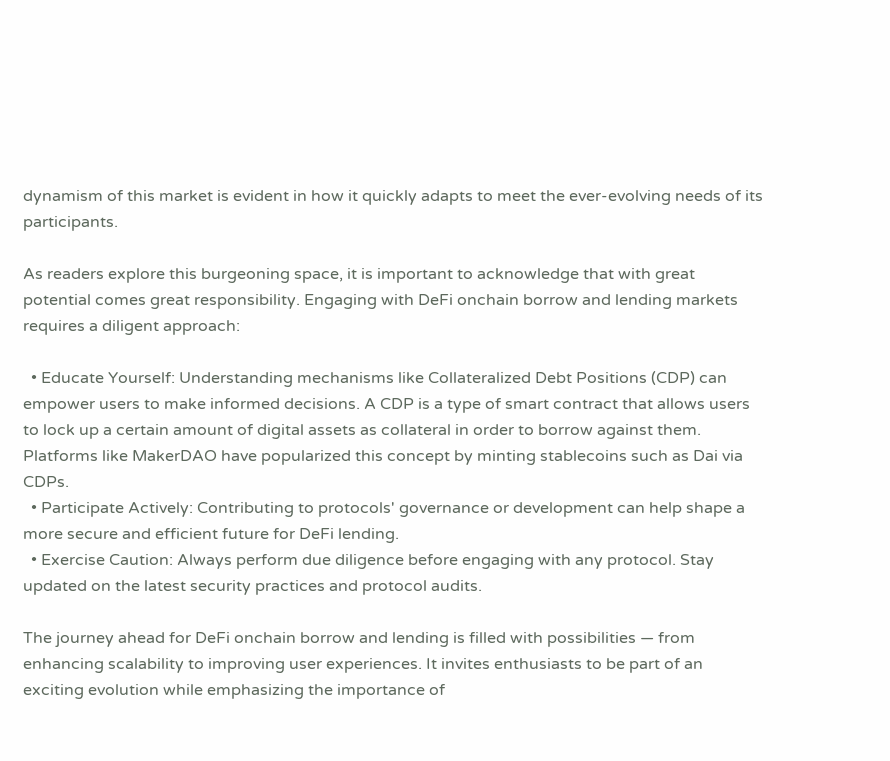dynamism of this market is evident in how it quickly adapts to meet the ever-evolving needs of its participants.

As readers explore this burgeoning space, it is important to acknowledge that with great potential comes great responsibility. Engaging with DeFi onchain borrow and lending markets requires a diligent approach:

  • Educate Yourself: Understanding mechanisms like Collateralized Debt Positions (CDP) can empower users to make informed decisions. A CDP is a type of smart contract that allows users to lock up a certain amount of digital assets as collateral in order to borrow against them. Platforms like MakerDAO have popularized this concept by minting stablecoins such as Dai via CDPs.
  • Participate Actively: Contributing to protocols' governance or development can help shape a more secure and efficient future for DeFi lending.
  • Exercise Caution: Always perform due diligence before engaging with any protocol. Stay updated on the latest security practices and protocol audits.

The journey ahead for DeFi onchain borrow and lending is filled with possibilities — from enhancing scalability to improving user experiences. It invites enthusiasts to be part of an exciting evolution while emphasizing the importance of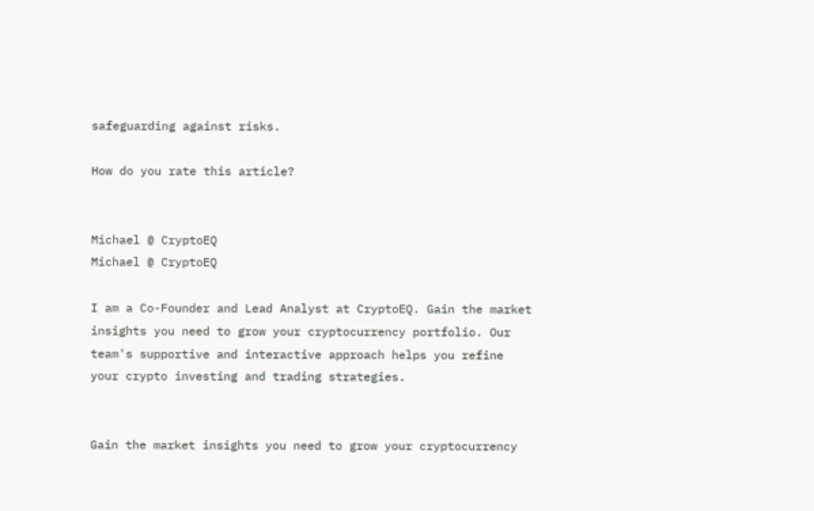safeguarding against risks.

How do you rate this article?


Michael @ CryptoEQ
Michael @ CryptoEQ

I am a Co-Founder and Lead Analyst at CryptoEQ. Gain the market insights you need to grow your cryptocurrency portfolio. Our team's supportive and interactive approach helps you refine your crypto investing and trading strategies.


Gain the market insights you need to grow your cryptocurrency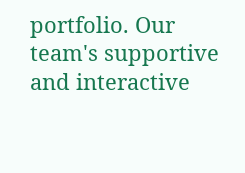portfolio. Our team's supportive and interactive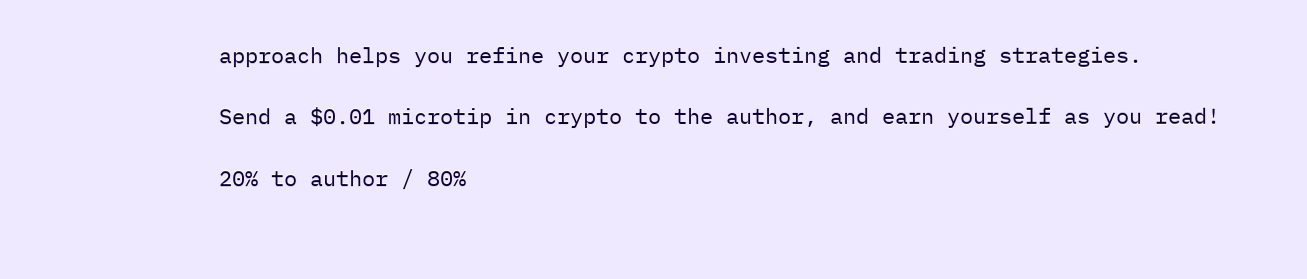approach helps you refine your crypto investing and trading strategies.

Send a $0.01 microtip in crypto to the author, and earn yourself as you read!

20% to author / 80%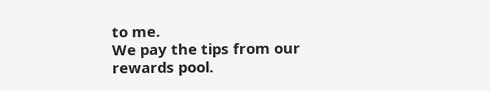to me.
We pay the tips from our rewards pool.